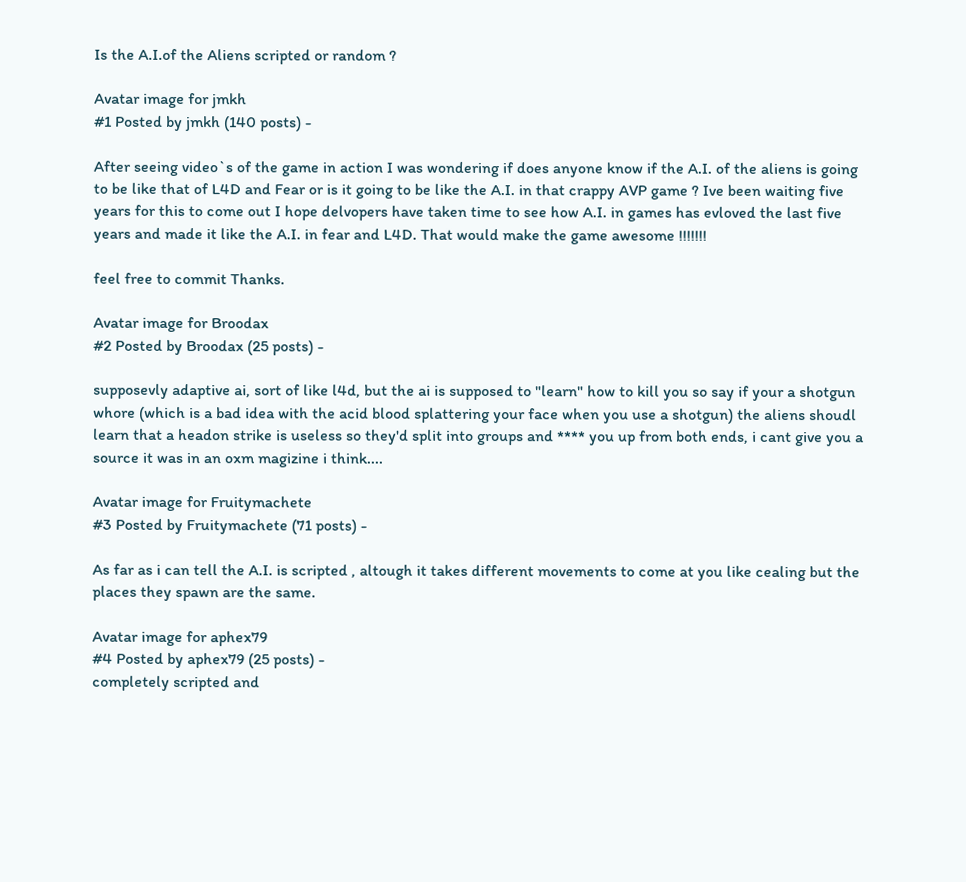Is the A.I.of the Aliens scripted or random ?

Avatar image for jmkh
#1 Posted by jmkh (140 posts) -

After seeing video`s of the game in action I was wondering if does anyone know if the A.I. of the aliens is going to be like that of L4D and Fear or is it going to be like the A.I. in that crappy AVP game ? Ive been waiting five years for this to come out I hope delvopers have taken time to see how A.I. in games has evloved the last five years and made it like the A.I. in fear and L4D. That would make the game awesome !!!!!!!

feel free to commit Thanks.

Avatar image for Broodax
#2 Posted by Broodax (25 posts) -

supposevly adaptive ai, sort of like l4d, but the ai is supposed to "learn" how to kill you so say if your a shotgun whore (which is a bad idea with the acid blood splattering your face when you use a shotgun) the aliens shoudl learn that a headon strike is useless so they'd split into groups and **** you up from both ends, i cant give you a source it was in an oxm magizine i think....

Avatar image for Fruitymachete
#3 Posted by Fruitymachete (71 posts) -

As far as i can tell the A.I. is scripted , altough it takes different movements to come at you like cealing but the places they spawn are the same.

Avatar image for aphex79
#4 Posted by aphex79 (25 posts) -
completely scripted and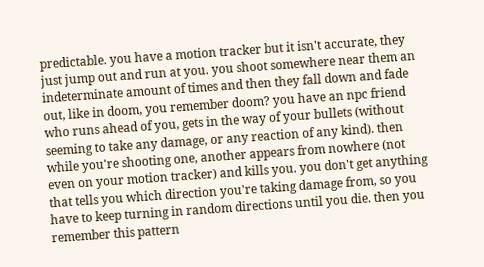predictable. you have a motion tracker but it isn't accurate, they just jump out and run at you. you shoot somewhere near them an indeterminate amount of times and then they fall down and fade out, like in doom, you remember doom? you have an npc friend who runs ahead of you, gets in the way of your bullets (without seeming to take any damage, or any reaction of any kind). then while you're shooting one, another appears from nowhere (not even on your motion tracker) and kills you. you don't get anything that tells you which direction you're taking damage from, so you have to keep turning in random directions until you die. then you remember this pattern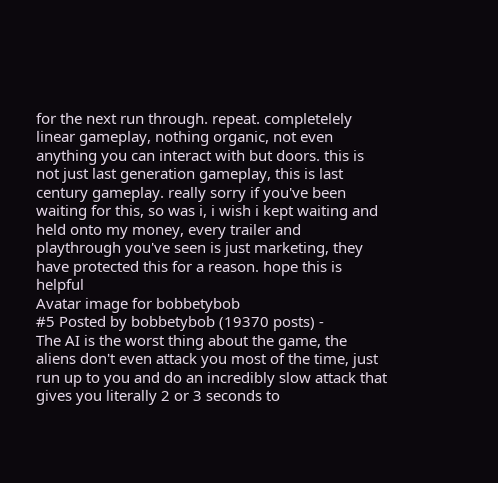for the next run through. repeat. completelely linear gameplay, nothing organic, not even anything you can interact with but doors. this is not just last generation gameplay, this is last century gameplay. really sorry if you've been waiting for this, so was i, i wish i kept waiting and held onto my money, every trailer and playthrough you've seen is just marketing, they have protected this for a reason. hope this is helpful
Avatar image for bobbetybob
#5 Posted by bobbetybob (19370 posts) -
The AI is the worst thing about the game, the aliens don't even attack you most of the time, just run up to you and do an incredibly slow attack that gives you literally 2 or 3 seconds to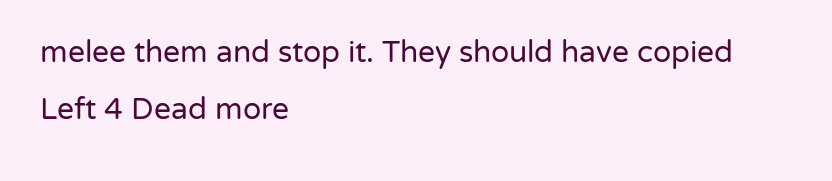melee them and stop it. They should have copied Left 4 Dead more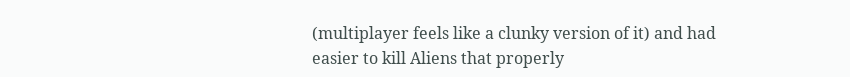(multiplayer feels like a clunky version of it) and had easier to kill Aliens that properly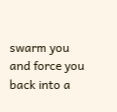swarm you and force you back into a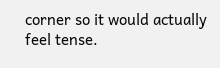corner so it would actually feel tense.